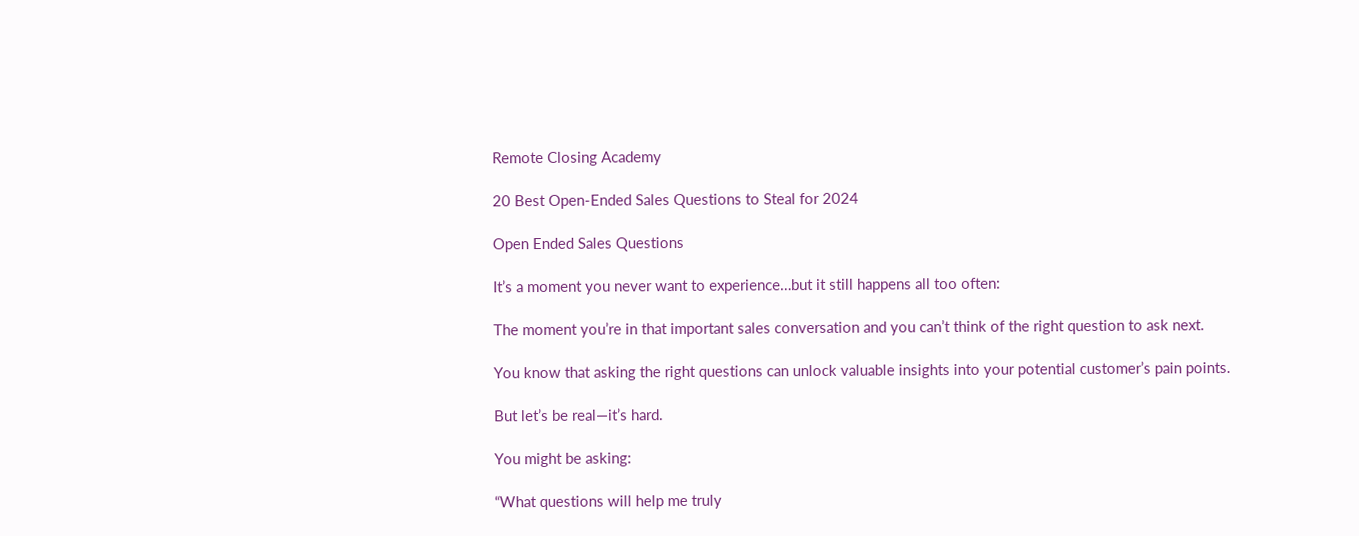Remote Closing Academy

20 Best Open-Ended Sales Questions to Steal for 2024

Open Ended Sales Questions

It’s a moment you never want to experience…but it still happens all too often:

The moment you’re in that important sales conversation and you can’t think of the right question to ask next.

You know that asking the right questions can unlock valuable insights into your potential customer’s pain points.

But let’s be real—it’s hard.

You might be asking:

“What questions will help me truly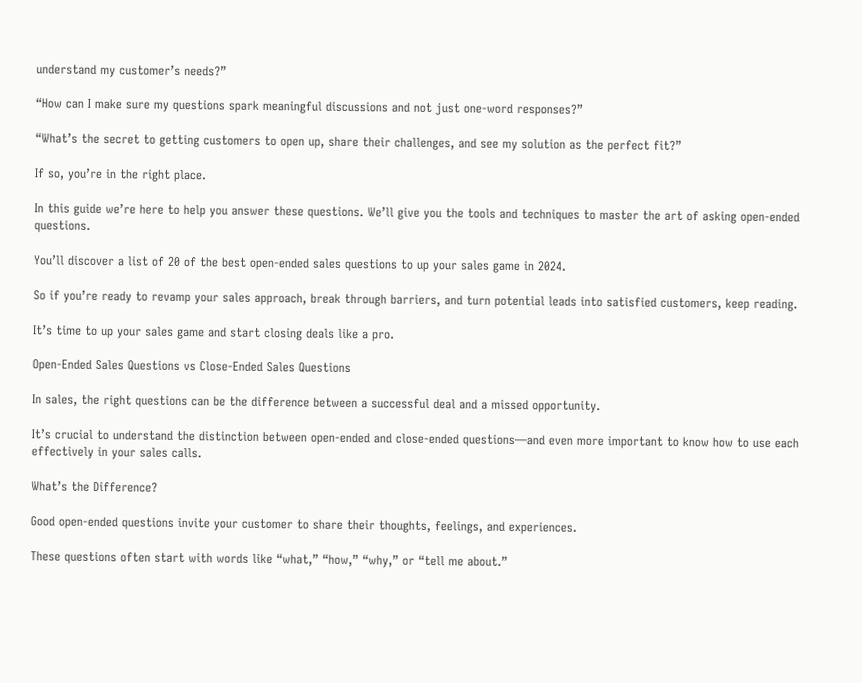understand my customer’s needs?”

“How can I make sure my questions spark meaningful discussions and not just one-word responses?”

“What’s the secret to getting customers to open up, share their challenges, and see my solution as the perfect fit?”

If so, you’re in the right place.

In this guide we’re here to help you answer these questions. We’ll give you the tools and techniques to master the art of asking open-ended questions.

You’ll discover a list of 20 of the best open-ended sales questions to up your sales game in 2024.

So if you’re ready to revamp your sales approach, break through barriers, and turn potential leads into satisfied customers, keep reading.

It’s time to up your sales game and start closing deals like a pro.

Open-Ended Sales Questions vs Close-Ended Sales Questions

In sales, the right questions can be the difference between a successful deal and a missed opportunity.

It’s crucial to understand the distinction between open-ended and close-ended questions—and even more important to know how to use each effectively in your sales calls.

What’s the Difference?

Good open-ended questions invite your customer to share their thoughts, feelings, and experiences.

These questions often start with words like “what,” “how,” “why,” or “tell me about.”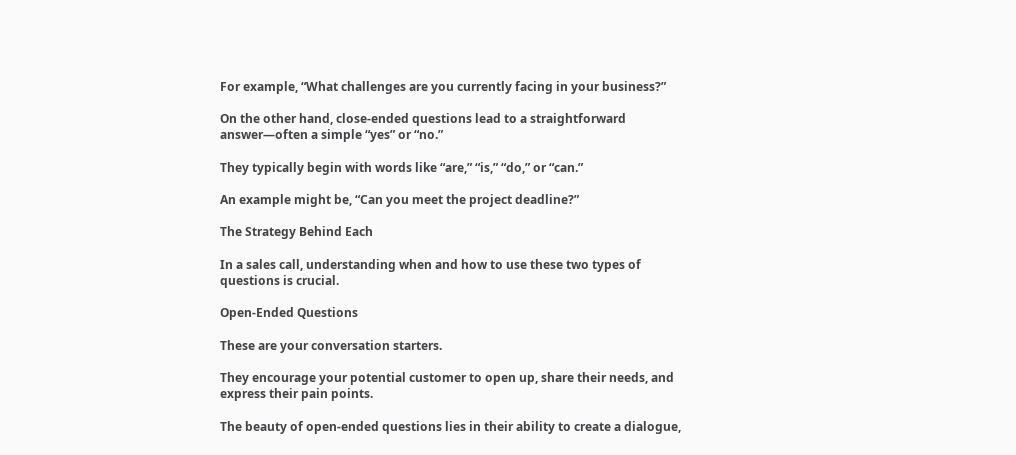For example, “What challenges are you currently facing in your business?”

On the other hand, close-ended questions lead to a straightforward answer—often a simple “yes” or “no.”

They typically begin with words like “are,” “is,” “do,” or “can.”

An example might be, “Can you meet the project deadline?”

The Strategy Behind Each

In a sales call, understanding when and how to use these two types of questions is crucial.

Open-Ended Questions

These are your conversation starters.

They encourage your potential customer to open up, share their needs, and express their pain points.

The beauty of open-ended questions lies in their ability to create a dialogue,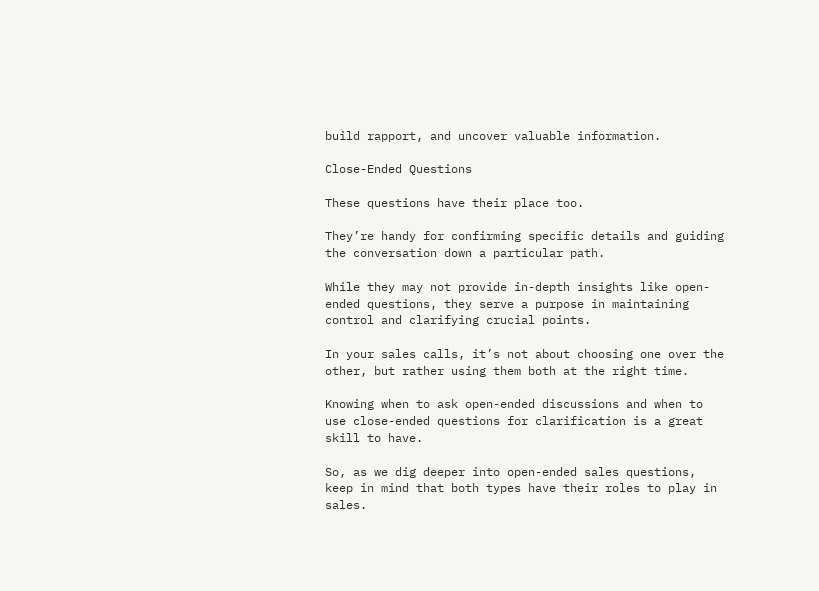build rapport, and uncover valuable information.

Close-Ended Questions

These questions have their place too.

They’re handy for confirming specific details and guiding the conversation down a particular path.

While they may not provide in-depth insights like open-ended questions, they serve a purpose in maintaining control and clarifying crucial points.

In your sales calls, it’s not about choosing one over the other, but rather using them both at the right time.

Knowing when to ask open-ended discussions and when to use close-ended questions for clarification is a great skill to have.

So, as we dig deeper into open-ended sales questions, keep in mind that both types have their roles to play in sales.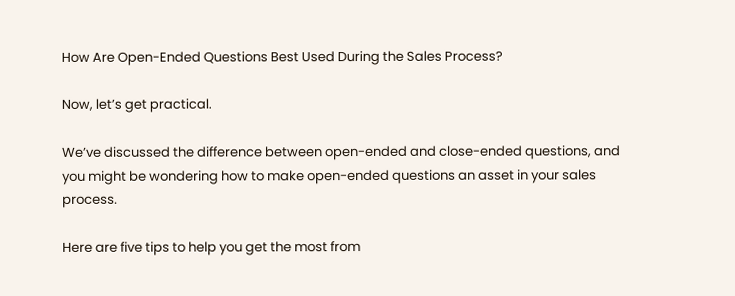How Are Open-Ended Questions Best Used During the Sales Process?

Now, let’s get practical.

We’ve discussed the difference between open-ended and close-ended questions, and you might be wondering how to make open-ended questions an asset in your sales process.

Here are five tips to help you get the most from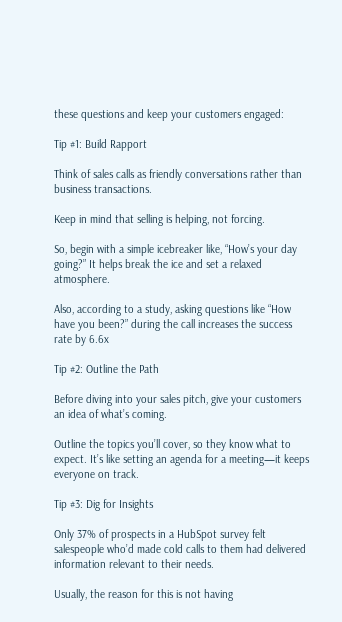these questions and keep your customers engaged:

Tip #1: Build Rapport

Think of sales calls as friendly conversations rather than business transactions.

Keep in mind that selling is helping, not forcing.

So, begin with a simple icebreaker like, “How’s your day going?” It helps break the ice and set a relaxed atmosphere.

Also, according to a study, asking questions like “How have you been?” during the call increases the success rate by 6.6x

Tip #2: Outline the Path

Before diving into your sales pitch, give your customers an idea of what’s coming.

Outline the topics you’ll cover, so they know what to expect. It’s like setting an agenda for a meeting—it keeps everyone on track.

Tip #3: Dig for Insights

Only 37% of prospects in a HubSpot survey felt salespeople who’d made cold calls to them had delivered information relevant to their needs.

Usually, the reason for this is not having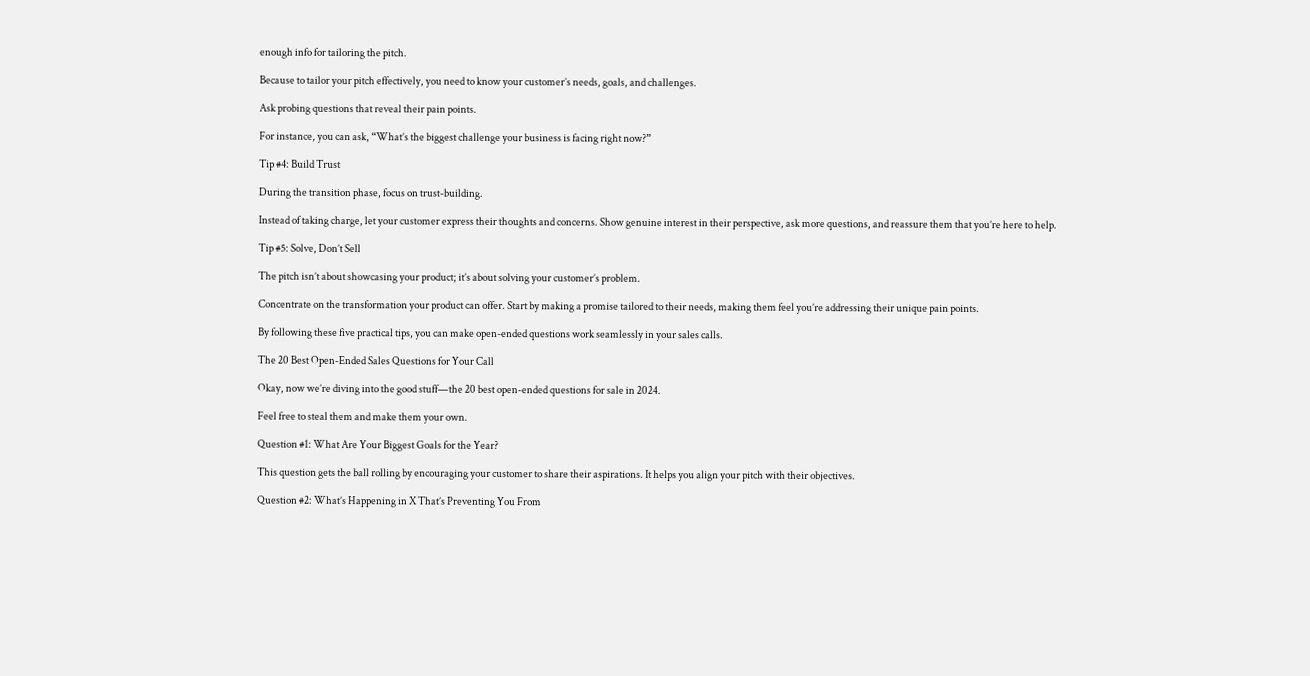enough info for tailoring the pitch.

Because to tailor your pitch effectively, you need to know your customer’s needs, goals, and challenges.

Ask probing questions that reveal their pain points.

For instance, you can ask, “What’s the biggest challenge your business is facing right now?”

Tip #4: Build Trust

During the transition phase, focus on trust-building.

Instead of taking charge, let your customer express their thoughts and concerns. Show genuine interest in their perspective, ask more questions, and reassure them that you’re here to help.

Tip #5: Solve, Don’t Sell

The pitch isn’t about showcasing your product; it’s about solving your customer’s problem.

Concentrate on the transformation your product can offer. Start by making a promise tailored to their needs, making them feel you’re addressing their unique pain points.

By following these five practical tips, you can make open-ended questions work seamlessly in your sales calls.

The 20 Best Open-Ended Sales Questions for Your Call

Okay, now we’re diving into the good stuff—the 20 best open-ended questions for sale in 2024.

Feel free to steal them and make them your own.

Question #1: What Are Your Biggest Goals for the Year?

This question gets the ball rolling by encouraging your customer to share their aspirations. It helps you align your pitch with their objectives.

Question #2: What’s Happening in X That’s Preventing You From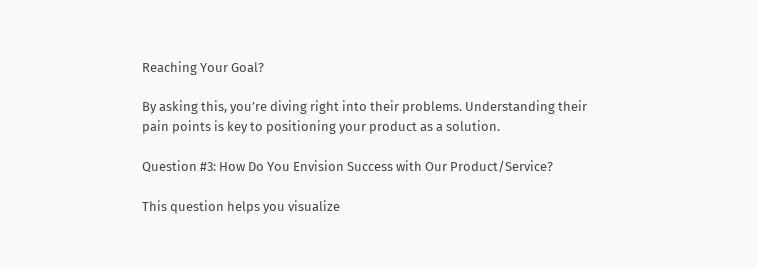Reaching Your Goal?

By asking this, you’re diving right into their problems. Understanding their pain points is key to positioning your product as a solution.

Question #3: How Do You Envision Success with Our Product/Service?

This question helps you visualize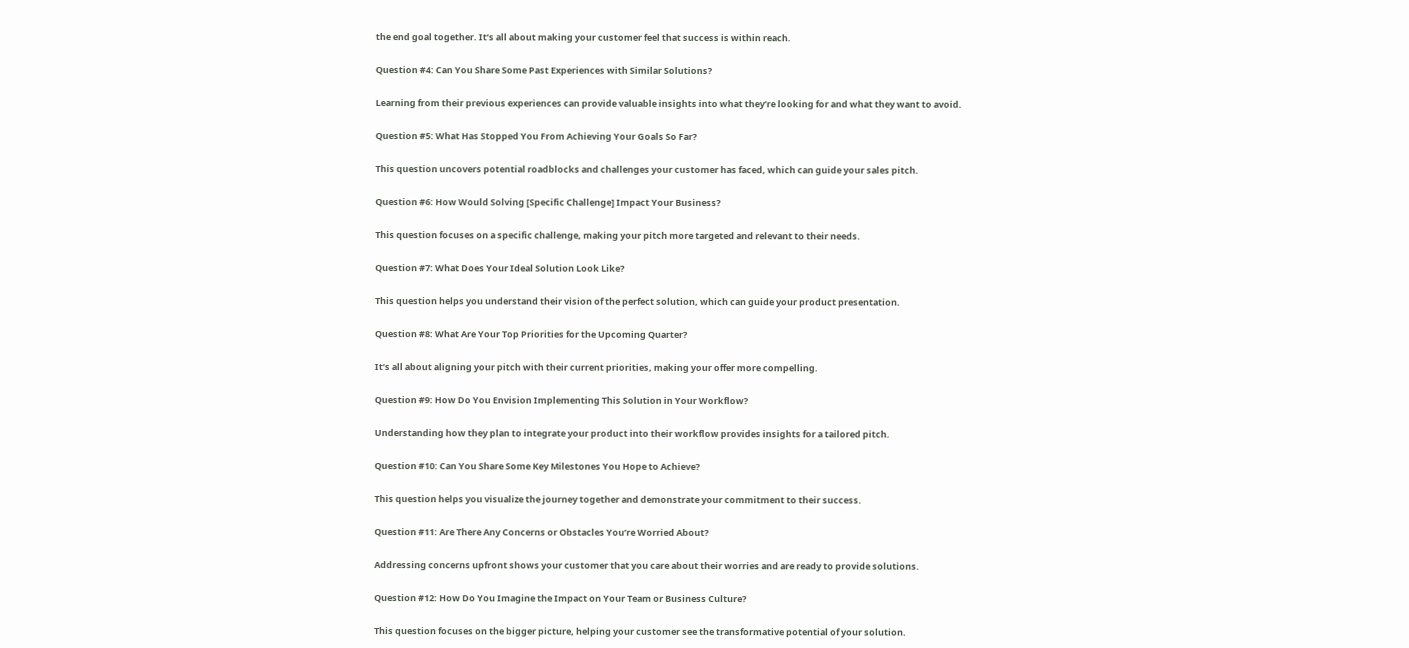the end goal together. It’s all about making your customer feel that success is within reach.

Question #4: Can You Share Some Past Experiences with Similar Solutions?

Learning from their previous experiences can provide valuable insights into what they’re looking for and what they want to avoid.

Question #5: What Has Stopped You From Achieving Your Goals So Far?

This question uncovers potential roadblocks and challenges your customer has faced, which can guide your sales pitch.

Question #6: How Would Solving [Specific Challenge] Impact Your Business?

This question focuses on a specific challenge, making your pitch more targeted and relevant to their needs.

Question #7: What Does Your Ideal Solution Look Like?

This question helps you understand their vision of the perfect solution, which can guide your product presentation.

Question #8: What Are Your Top Priorities for the Upcoming Quarter?

It’s all about aligning your pitch with their current priorities, making your offer more compelling.

Question #9: How Do You Envision Implementing This Solution in Your Workflow?

Understanding how they plan to integrate your product into their workflow provides insights for a tailored pitch.

Question #10: Can You Share Some Key Milestones You Hope to Achieve?

This question helps you visualize the journey together and demonstrate your commitment to their success.

Question #11: Are There Any Concerns or Obstacles You’re Worried About?

Addressing concerns upfront shows your customer that you care about their worries and are ready to provide solutions.

Question #12: How Do You Imagine the Impact on Your Team or Business Culture?

This question focuses on the bigger picture, helping your customer see the transformative potential of your solution.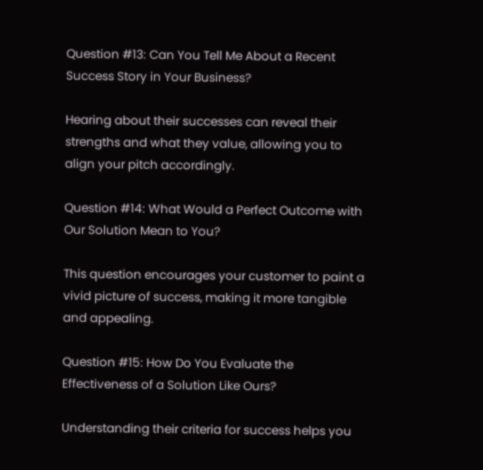Question #13: Can You Tell Me About a Recent Success Story in Your Business?

Hearing about their successes can reveal their strengths and what they value, allowing you to align your pitch accordingly.

Question #14: What Would a Perfect Outcome with Our Solution Mean to You?

This question encourages your customer to paint a vivid picture of success, making it more tangible and appealing.

Question #15: How Do You Evaluate the Effectiveness of a Solution Like Ours?

Understanding their criteria for success helps you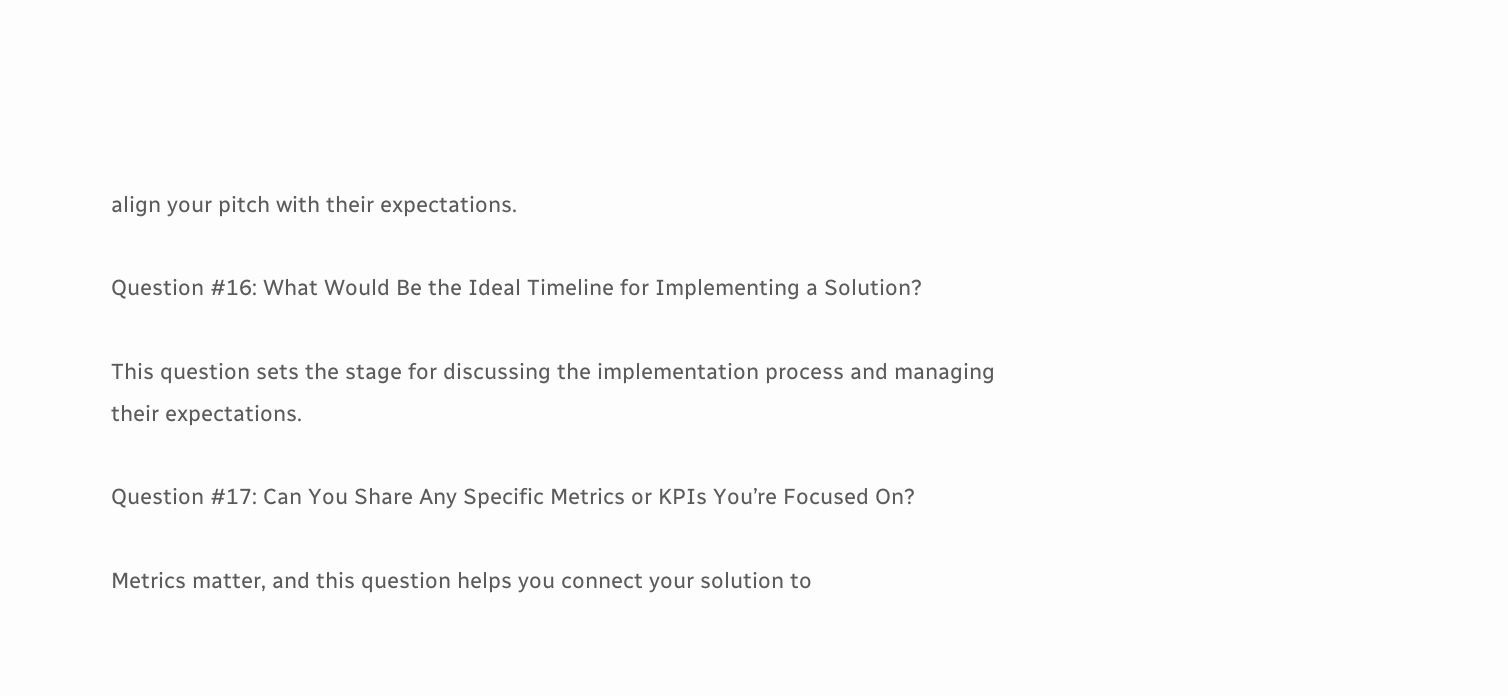align your pitch with their expectations.

Question #16: What Would Be the Ideal Timeline for Implementing a Solution?

This question sets the stage for discussing the implementation process and managing their expectations.

Question #17: Can You Share Any Specific Metrics or KPIs You’re Focused On?

Metrics matter, and this question helps you connect your solution to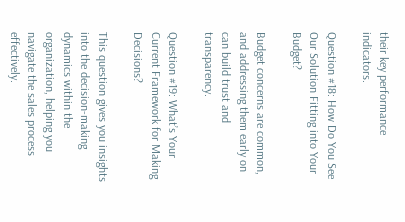their key performance indicators.

Question #18: How Do You See Our Solution Fitting into Your Budget?

Budget concerns are common, and addressing them early on can build trust and transparency.

Question #19: What’s Your Current Framework for Making Decisions?

This question gives you insights into the decision-making dynamics within the organization, helping you navigate the sales process effectively.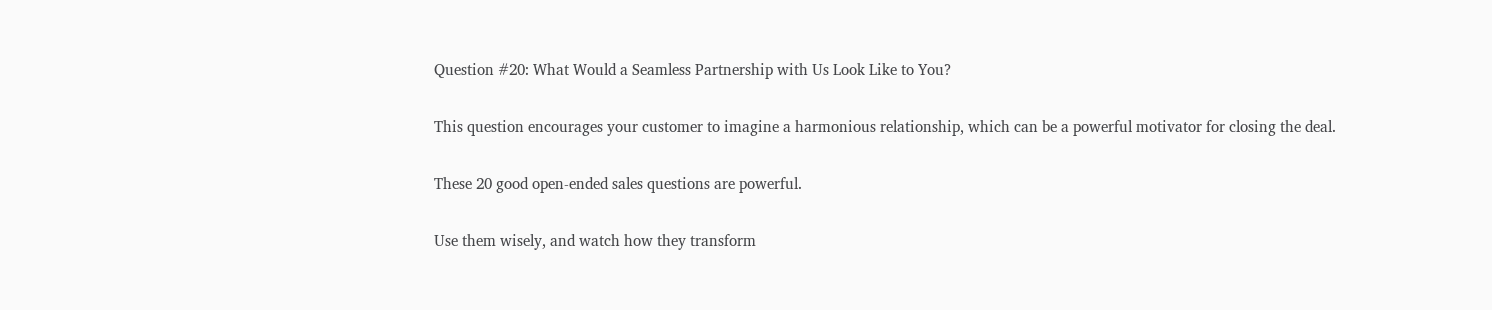Question #20: What Would a Seamless Partnership with Us Look Like to You?

This question encourages your customer to imagine a harmonious relationship, which can be a powerful motivator for closing the deal.

These 20 good open-ended sales questions are powerful.

Use them wisely, and watch how they transform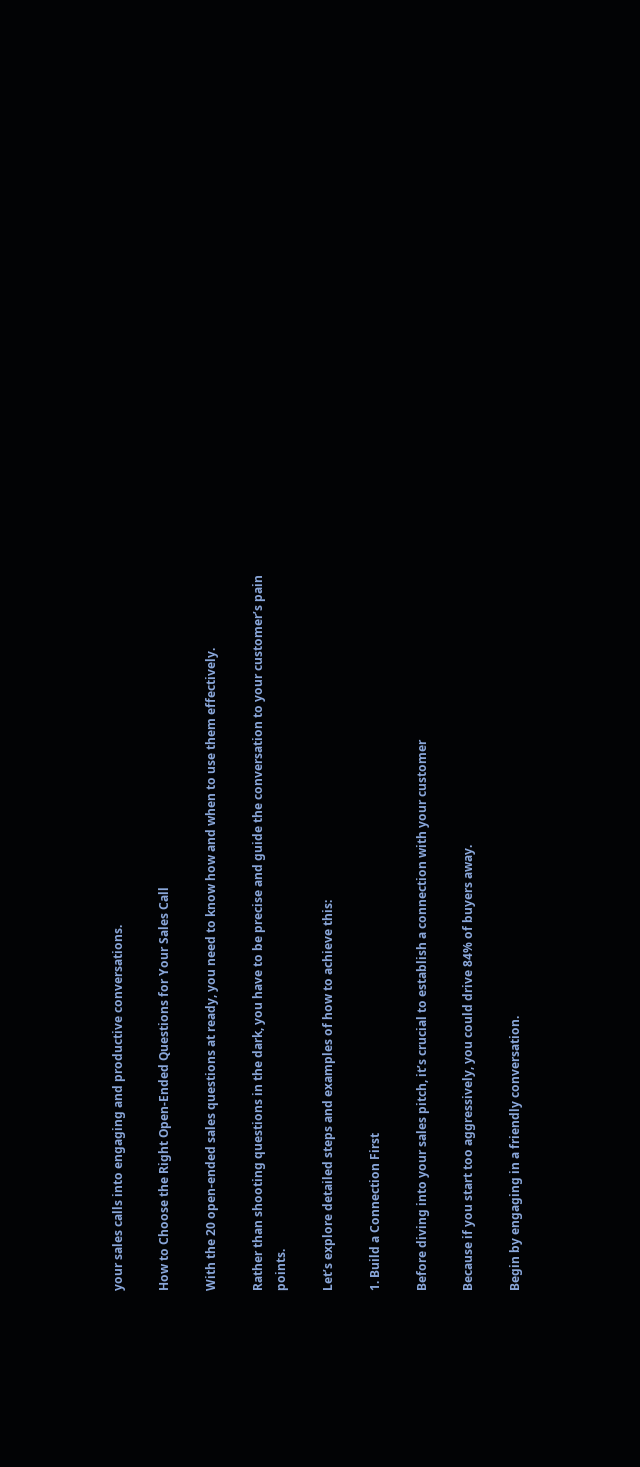your sales calls into engaging and productive conversations.

How to Choose the Right Open-Ended Questions for Your Sales Call

With the 20 open-ended sales questions at ready, you need to know how and when to use them effectively.

Rather than shooting questions in the dark, you have to be precise and guide the conversation to your customer’s pain points.

Let’s explore detailed steps and examples of how to achieve this:

1. Build a Connection First

Before diving into your sales pitch, it’s crucial to establish a connection with your customer

Because if you start too aggressively, you could drive 84% of buyers away.

Begin by engaging in a friendly conversation.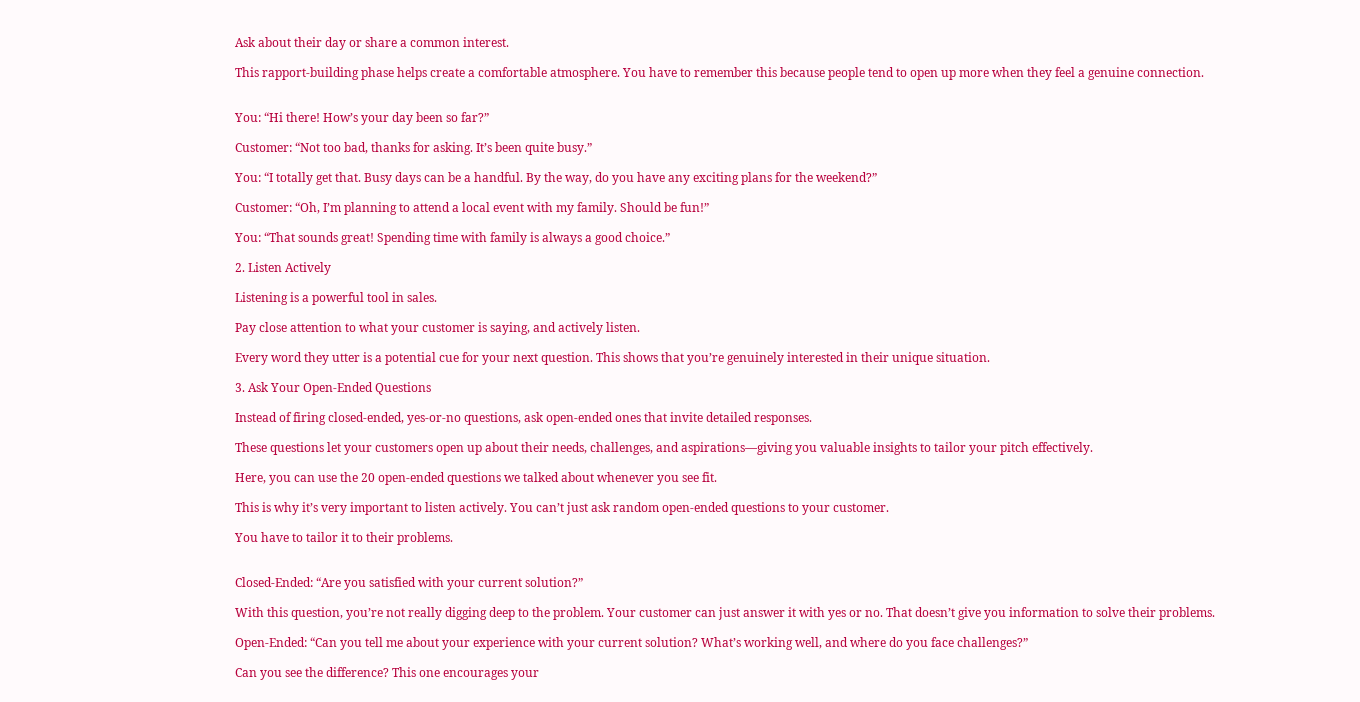Ask about their day or share a common interest.

This rapport-building phase helps create a comfortable atmosphere. You have to remember this because people tend to open up more when they feel a genuine connection.


You: “Hi there! How’s your day been so far?”

Customer: “Not too bad, thanks for asking. It’s been quite busy.”

You: “I totally get that. Busy days can be a handful. By the way, do you have any exciting plans for the weekend?”

Customer: “Oh, I’m planning to attend a local event with my family. Should be fun!”

You: “That sounds great! Spending time with family is always a good choice.”

2. Listen Actively

Listening is a powerful tool in sales.

Pay close attention to what your customer is saying, and actively listen.

Every word they utter is a potential cue for your next question. This shows that you’re genuinely interested in their unique situation.

3. Ask Your Open-Ended Questions

Instead of firing closed-ended, yes-or-no questions, ask open-ended ones that invite detailed responses.

These questions let your customers open up about their needs, challenges, and aspirations—giving you valuable insights to tailor your pitch effectively.

Here, you can use the 20 open-ended questions we talked about whenever you see fit.

This is why it’s very important to listen actively. You can’t just ask random open-ended questions to your customer.

You have to tailor it to their problems.


Closed-Ended: “Are you satisfied with your current solution?”

With this question, you’re not really digging deep to the problem. Your customer can just answer it with yes or no. That doesn’t give you information to solve their problems.

Open-Ended: “Can you tell me about your experience with your current solution? What’s working well, and where do you face challenges?”

Can you see the difference? This one encourages your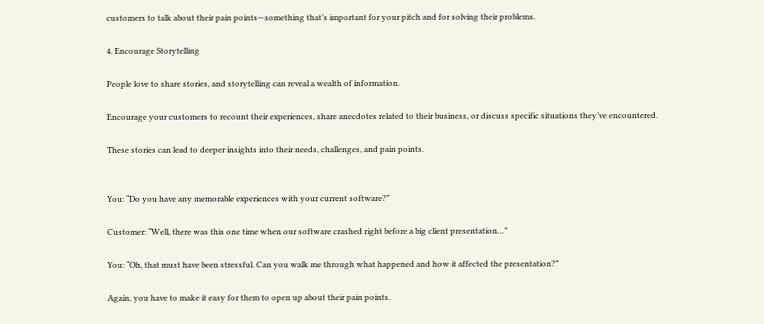customers to talk about their pain points—something that’s important for your pitch and for solving their problems.

4. Encourage Storytelling

People love to share stories, and storytelling can reveal a wealth of information.

Encourage your customers to recount their experiences, share anecdotes related to their business, or discuss specific situations they’ve encountered.

These stories can lead to deeper insights into their needs, challenges, and pain points.


You: “Do you have any memorable experiences with your current software?”

Customer: “Well, there was this one time when our software crashed right before a big client presentation…”

You: “Oh, that must have been stressful. Can you walk me through what happened and how it affected the presentation?”

Again, you have to make it easy for them to open up about their pain points.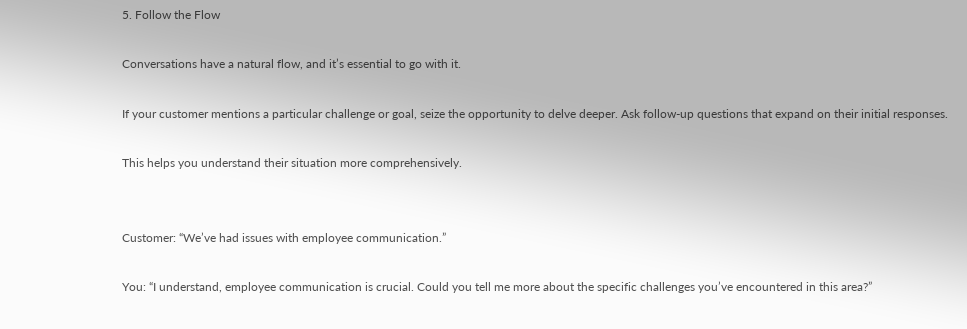5. Follow the Flow

Conversations have a natural flow, and it’s essential to go with it.

If your customer mentions a particular challenge or goal, seize the opportunity to delve deeper. Ask follow-up questions that expand on their initial responses.

This helps you understand their situation more comprehensively.


Customer: “We’ve had issues with employee communication.”

You: “I understand, employee communication is crucial. Could you tell me more about the specific challenges you’ve encountered in this area?”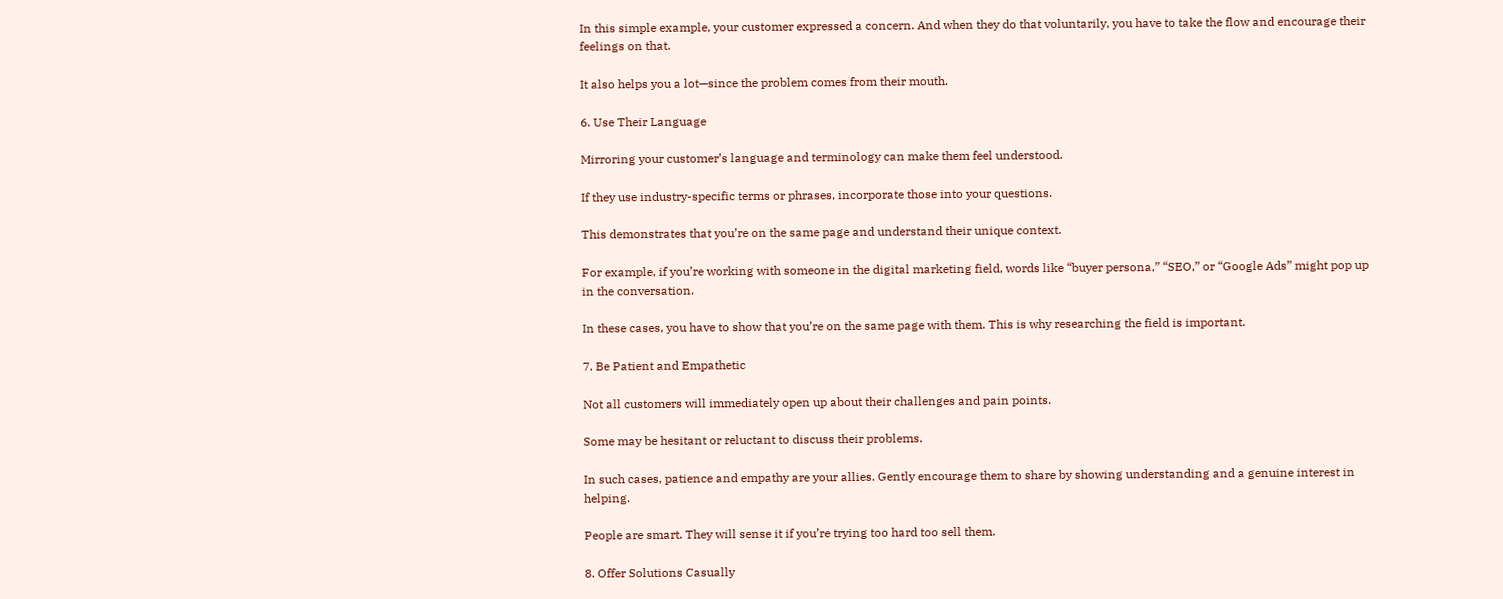In this simple example, your customer expressed a concern. And when they do that voluntarily, you have to take the flow and encourage their feelings on that.

It also helps you a lot—since the problem comes from their mouth.

6. Use Their Language

Mirroring your customer’s language and terminology can make them feel understood.

If they use industry-specific terms or phrases, incorporate those into your questions.

This demonstrates that you’re on the same page and understand their unique context.

For example, if you’re working with someone in the digital marketing field, words like “buyer persona,” “SEO,” or “Google Ads” might pop up in the conversation.

In these cases, you have to show that you’re on the same page with them. This is why researching the field is important.

7. Be Patient and Empathetic

Not all customers will immediately open up about their challenges and pain points.

Some may be hesitant or reluctant to discuss their problems.

In such cases, patience and empathy are your allies. Gently encourage them to share by showing understanding and a genuine interest in helping.

People are smart. They will sense it if you’re trying too hard too sell them.

8. Offer Solutions Casually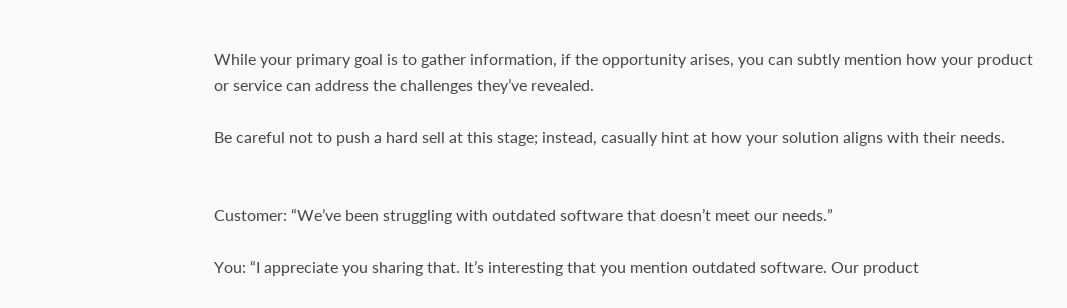While your primary goal is to gather information, if the opportunity arises, you can subtly mention how your product or service can address the challenges they’ve revealed.

Be careful not to push a hard sell at this stage; instead, casually hint at how your solution aligns with their needs.


Customer: “We’ve been struggling with outdated software that doesn’t meet our needs.”

You: “I appreciate you sharing that. It’s interesting that you mention outdated software. Our product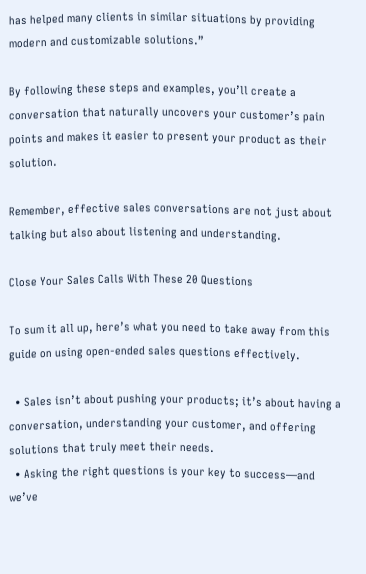has helped many clients in similar situations by providing modern and customizable solutions.”

By following these steps and examples, you’ll create a conversation that naturally uncovers your customer’s pain points and makes it easier to present your product as their solution.

Remember, effective sales conversations are not just about talking but also about listening and understanding.

Close Your Sales Calls With These 20 Questions

To sum it all up, here’s what you need to take away from this guide on using open-ended sales questions effectively.

  • Sales isn’t about pushing your products; it’s about having a conversation, understanding your customer, and offering solutions that truly meet their needs.
  • Asking the right questions is your key to success—and we’ve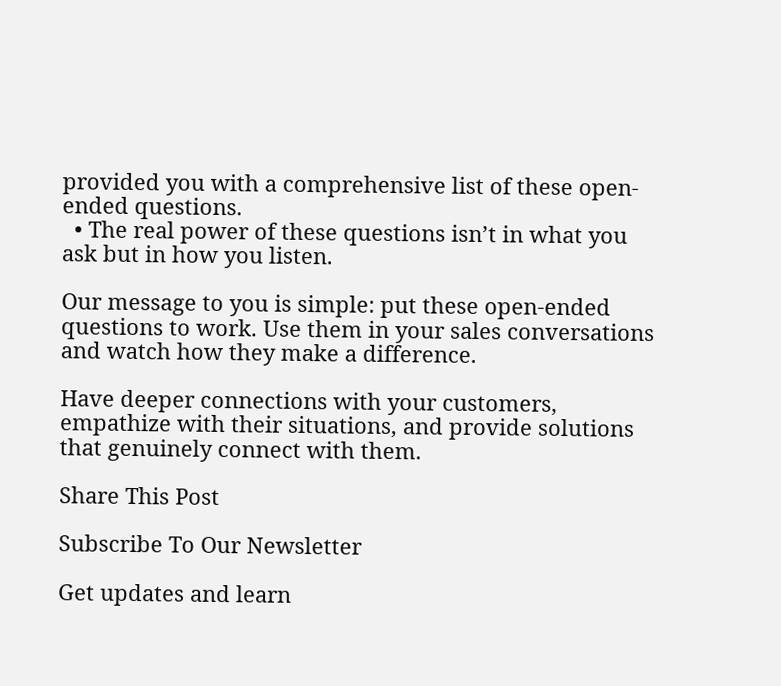provided you with a comprehensive list of these open-ended questions.
  • The real power of these questions isn’t in what you ask but in how you listen.

Our message to you is simple: put these open-ended questions to work. Use them in your sales conversations and watch how they make a difference.

Have deeper connections with your customers, empathize with their situations, and provide solutions that genuinely connect with them.

Share This Post

Subscribe To Our Newsletter

Get updates and learn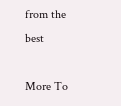from the best

More To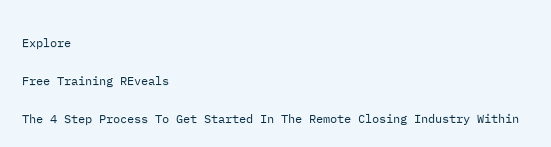Explore

Free Training REveals

The 4 Step Process To Get Started In The Remote Closing Industry Within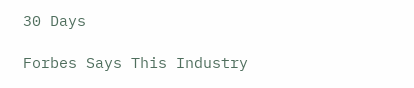30 Days

Forbes Says This Industry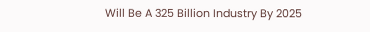Will Be A 325 Billion Industry By 2025